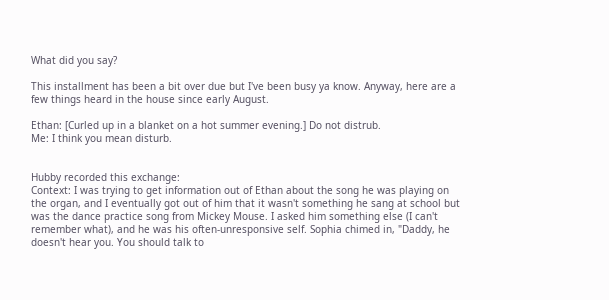What did you say?

This installment has been a bit over due but I've been busy ya know. Anyway, here are a few things heard in the house since early August.

Ethan: [Curled up in a blanket on a hot summer evening.] Do not distrub.
Me: I think you mean disturb.


Hubby recorded this exchange:
Context: I was trying to get information out of Ethan about the song he was playing on the organ, and I eventually got out of him that it wasn't something he sang at school but was the dance practice song from Mickey Mouse. I asked him something else (I can't remember what), and he was his often-unresponsive self. Sophia chimed in, "Daddy, he doesn't hear you. You should talk to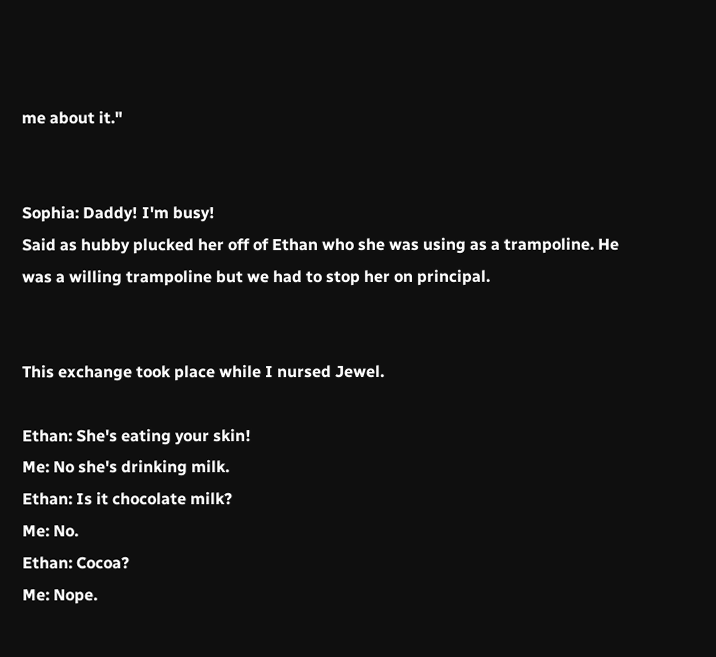me about it."


Sophia: Daddy! I'm busy!
Said as hubby plucked her off of Ethan who she was using as a trampoline. He was a willing trampoline but we had to stop her on principal.


This exchange took place while I nursed Jewel.

Ethan: She's eating your skin!
Me: No she's drinking milk.
Ethan: Is it chocolate milk?
Me: No.
Ethan: Cocoa?
Me: Nope.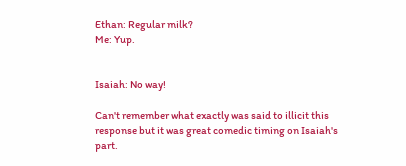Ethan: Regular milk?
Me: Yup.


Isaiah: No way!

Can't remember what exactly was said to illicit this response but it was great comedic timing on Isaiah's part.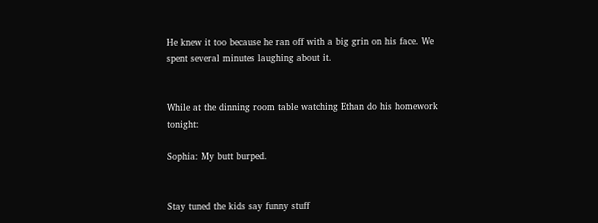He knew it too because he ran off with a big grin on his face. We spent several minutes laughing about it.


While at the dinning room table watching Ethan do his homework tonight:

Sophia: My butt burped.


Stay tuned the kids say funny stuff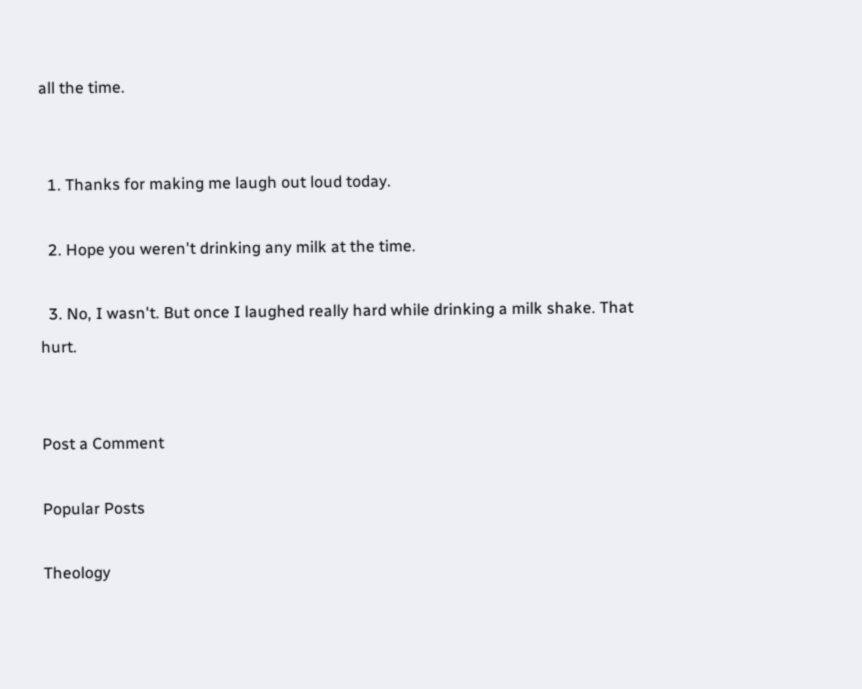all the time.


  1. Thanks for making me laugh out loud today.

  2. Hope you weren't drinking any milk at the time.

  3. No, I wasn't. But once I laughed really hard while drinking a milk shake. That hurt.


Post a Comment

Popular Posts

Theology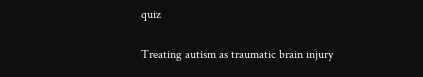quiz

Treating autism as traumatic brain injury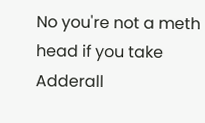No you're not a meth head if you take Adderall